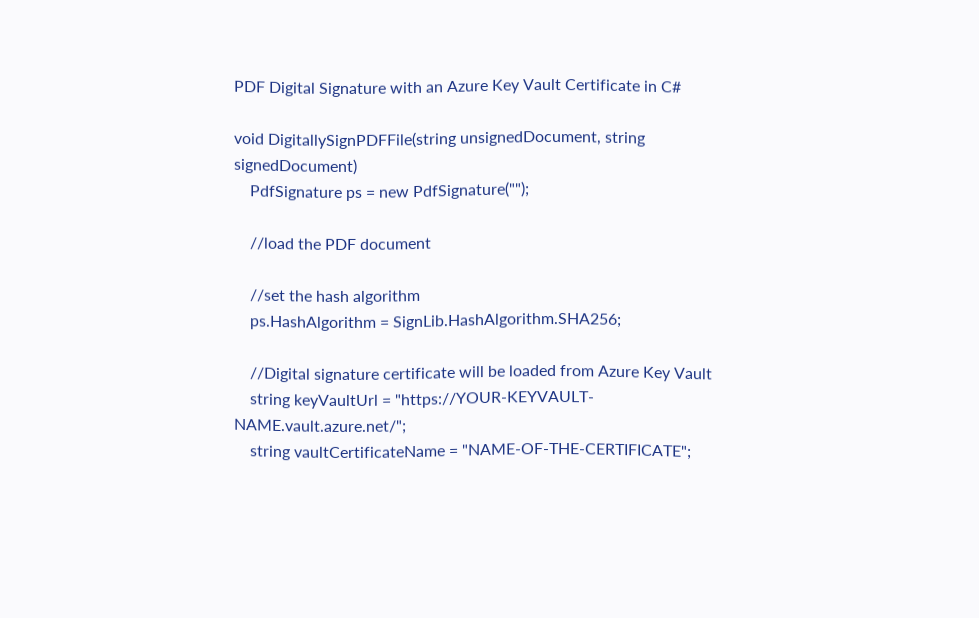PDF Digital Signature with an Azure Key Vault Certificate in C#

void DigitallySignPDFFile(string unsignedDocument, string signedDocument)
    PdfSignature ps = new PdfSignature("");

    //load the PDF document

    //set the hash algorithm
    ps.HashAlgorithm = SignLib.HashAlgorithm.SHA256;

    //Digital signature certificate will be loaded from Azure Key Vault
    string keyVaultUrl = "https://YOUR-KEYVAULT-NAME.vault.azure.net/";
    string vaultCertificateName = "NAME-OF-THE-CERTIFICATE";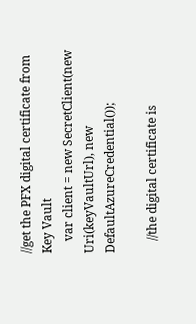//get the PFX digital certificate from Key Vault
    var client = new SecretClient(new Uri(keyVaultUrl), new DefaultAzureCredential());

    //the digital certificate is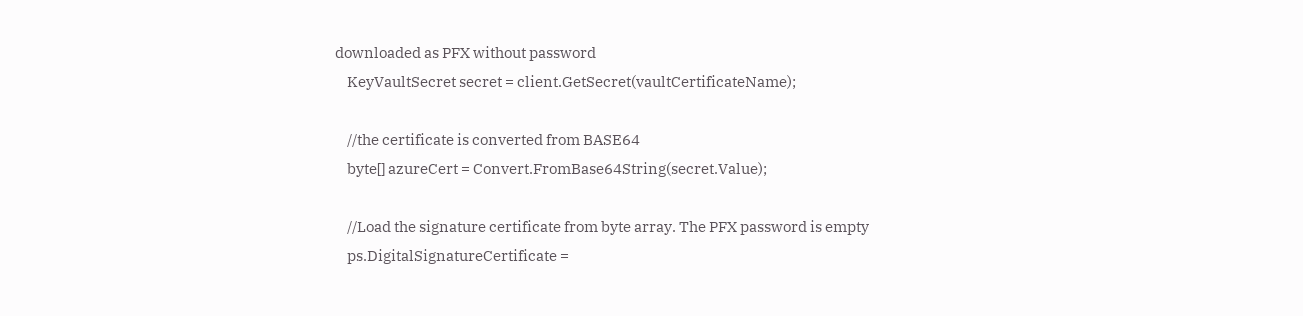downloaded as PFX without password
    KeyVaultSecret secret = client.GetSecret(vaultCertificateName);

    //the certificate is converted from BASE64
    byte[] azureCert = Convert.FromBase64String(secret.Value);

    //Load the signature certificate from byte array. The PFX password is empty
    ps.DigitalSignatureCertificate =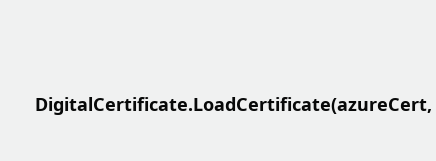DigitalCertificate.LoadCertificate(azureCert,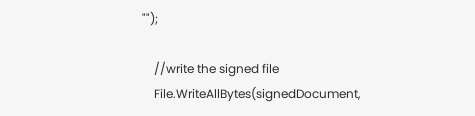"");

    //write the signed file
    File.WriteAllBytes(signedDocument,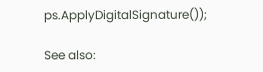ps.ApplyDigitalSignature());

See also: